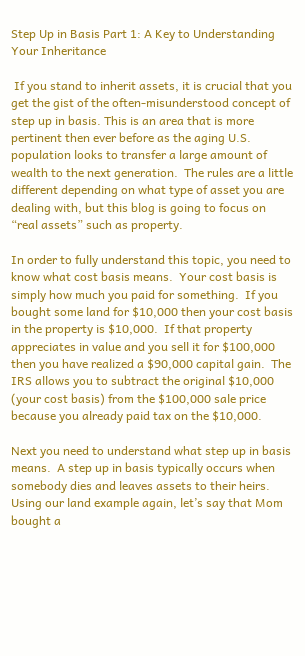Step Up in Basis Part 1: A Key to Understanding Your Inheritance

 If you stand to inherit assets, it is crucial that you get the gist of the often-misunderstood concept of step up in basis. This is an area that is more pertinent then ever before as the aging U.S. population looks to transfer a large amount of wealth to the next generation.  The rules are a little different depending on what type of asset you are dealing with, but this blog is going to focus on “real assets” such as property.

In order to fully understand this topic, you need to know what cost basis means.  Your cost basis is simply how much you paid for something.  If you bought some land for $10,000 then your cost basis in the property is $10,000.  If that property appreciates in value and you sell it for $100,000 then you have realized a $90,000 capital gain.  The IRS allows you to subtract the original $10,000 (your cost basis) from the $100,000 sale price because you already paid tax on the $10,000.

Next you need to understand what step up in basis means.  A step up in basis typically occurs when somebody dies and leaves assets to their heirs.  Using our land example again, let’s say that Mom bought a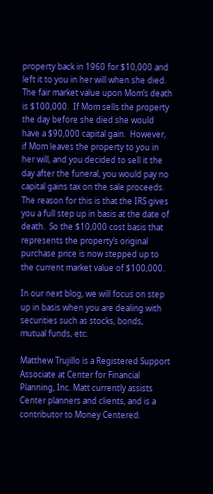property back in 1960 for $10,000 and left it to you in her will when she died.  The fair market value upon Mom’s death is $100,000.  If Mom sells the property the day before she died she would have a $90,000 capital gain.  However, if Mom leaves the property to you in her will, and you decided to sell it the day after the funeral, you would pay no capital gains tax on the sale proceeds.  The reason for this is that the IRS gives you a full step up in basis at the date of death.  So the $10,000 cost basis that represents the property’s original purchase price is now stepped up to the current market value of $100,000.

In our next blog, we will focus on step up in basis when you are dealing with securities such as stocks, bonds, mutual funds, etc.

Matthew Trujillo is a Registered Support Associate at Center for Financial Planning, Inc. Matt currently assists Center planners and clients, and is a contributor to Money Centered.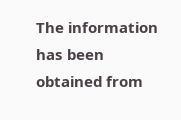The information has been obtained from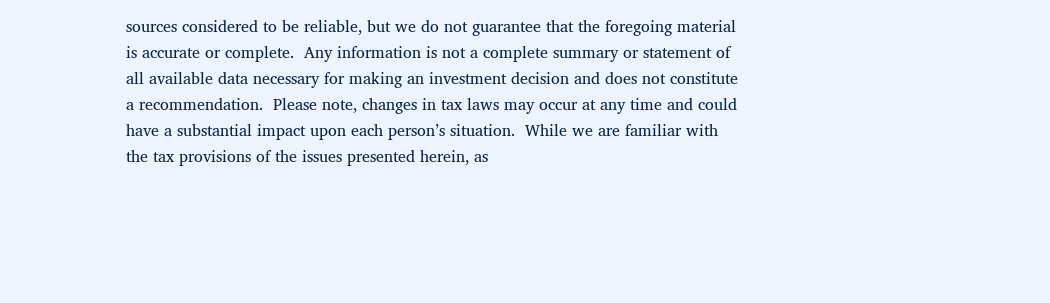sources considered to be reliable, but we do not guarantee that the foregoing material is accurate or complete.  Any information is not a complete summary or statement of all available data necessary for making an investment decision and does not constitute a recommendation.  Please note, changes in tax laws may occur at any time and could have a substantial impact upon each person’s situation.  While we are familiar with the tax provisions of the issues presented herein, as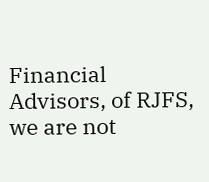Financial Advisors, of RJFS, we are not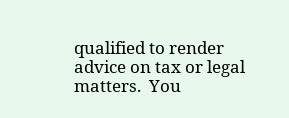qualified to render advice on tax or legal matters.  You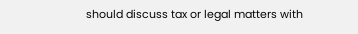should discuss tax or legal matters with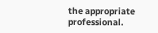the appropriate professional.